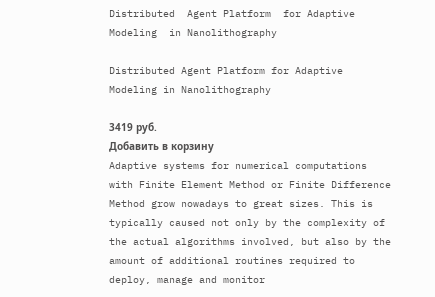Distributed  Agent Platform  for Adaptive Modeling  in Nanolithography

Distributed Agent Platform for Adaptive Modeling in Nanolithography

3419 руб.
Добавить в корзину
Adaptive systems for numerical computations with Finite Element Method or Finite Difference Method grow nowadays to great sizes. This is typically caused not only by the complexity of the actual algorithms involved, but also by the amount of additional routines required to deploy, manage and monitor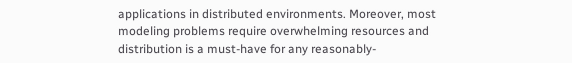applications in distributed environments. Moreover, most modeling problems require overwhelming resources and distribution is a must-have for any reasonably-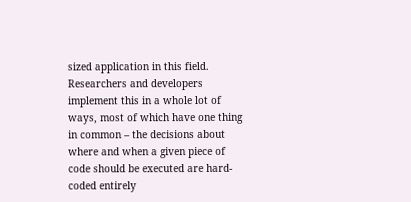sized application in this field. Researchers and developers implement this in a whole lot of ways, most of which have one thing in common – the decisions about where and when a given piece of code should be executed are hard-coded entirely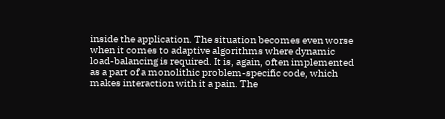inside the application. The situation becomes even worse when it comes to adaptive algorithms where dynamic load-balancing is required. It is, again, often implemented as a part of a monolithic problem-specific code, which makes interaction with it a pain. The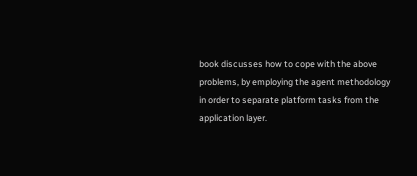book discusses how to cope with the above problems, by employing the agent methodology in order to separate platform tasks from the application layer.